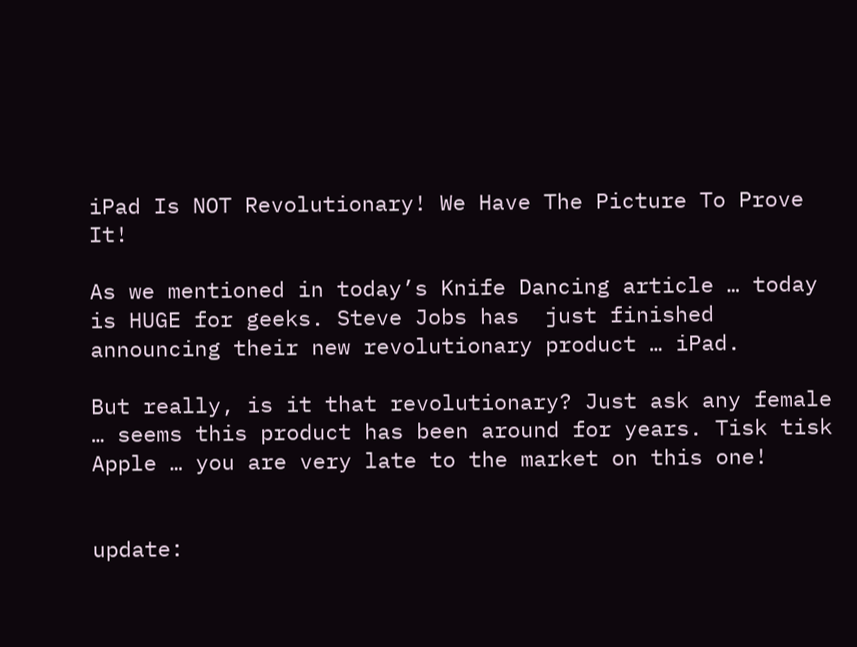iPad Is NOT Revolutionary! We Have The Picture To Prove It!

As we mentioned in today’s Knife Dancing article … today is HUGE for geeks. Steve Jobs has  just finished announcing their new revolutionary product … iPad.

But really, is it that revolutionary? Just ask any female … seems this product has been around for years. Tisk tisk Apple … you are very late to the market on this one!


update: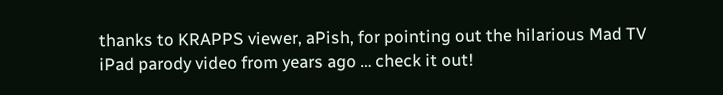thanks to KRAPPS viewer, aPish, for pointing out the hilarious Mad TV iPad parody video from years ago … check it out!